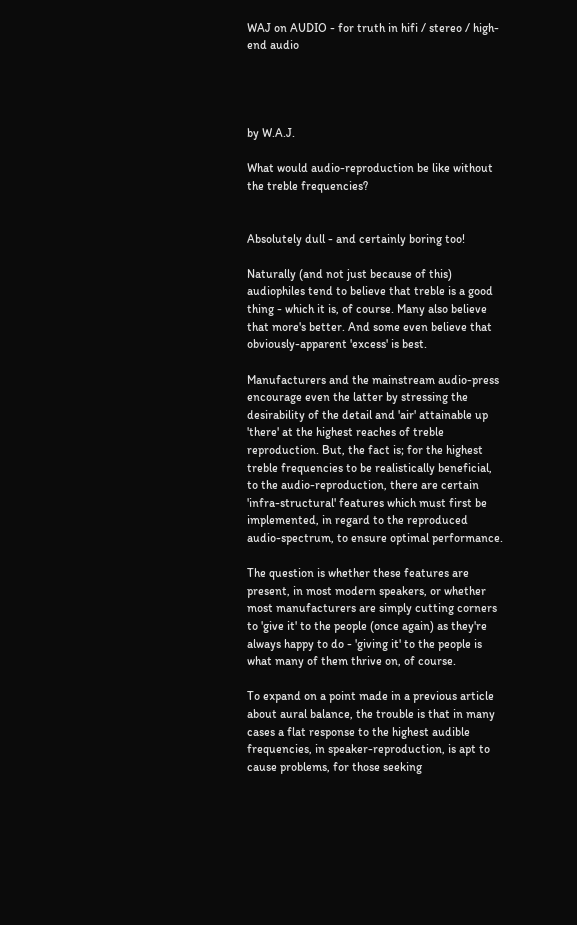WAJ on AUDIO - for truth in hifi / stereo / high-end audio




by W.A.J.

What would audio-reproduction be like without the treble frequencies?


Absolutely dull - and certainly boring too!

Naturally (and not just because of this) audiophiles tend to believe that treble is a good thing - which it is, of course. Many also believe that more's better. And some even believe that obviously-apparent 'excess' is best.

Manufacturers and the mainstream audio-press encourage even the latter by stressing the desirability of the detail and 'air' attainable up 'there' at the highest reaches of treble reproduction. But, the fact is; for the highest treble frequencies to be realistically beneficial, to the audio-reproduction, there are certain 'infra-structural' features which must first be implemented, in regard to the reproduced audio-spectrum, to ensure optimal performance.

The question is whether these features are present, in most modern speakers, or whether  most manufacturers are simply cutting corners to 'give it' to the people (once again) as they're always happy to do - 'giving it' to the people is what many of them thrive on, of course.

To expand on a point made in a previous article about aural balance, the trouble is that in many cases a flat response to the highest audible frequencies, in speaker-reproduction, is apt to cause problems, for those seeking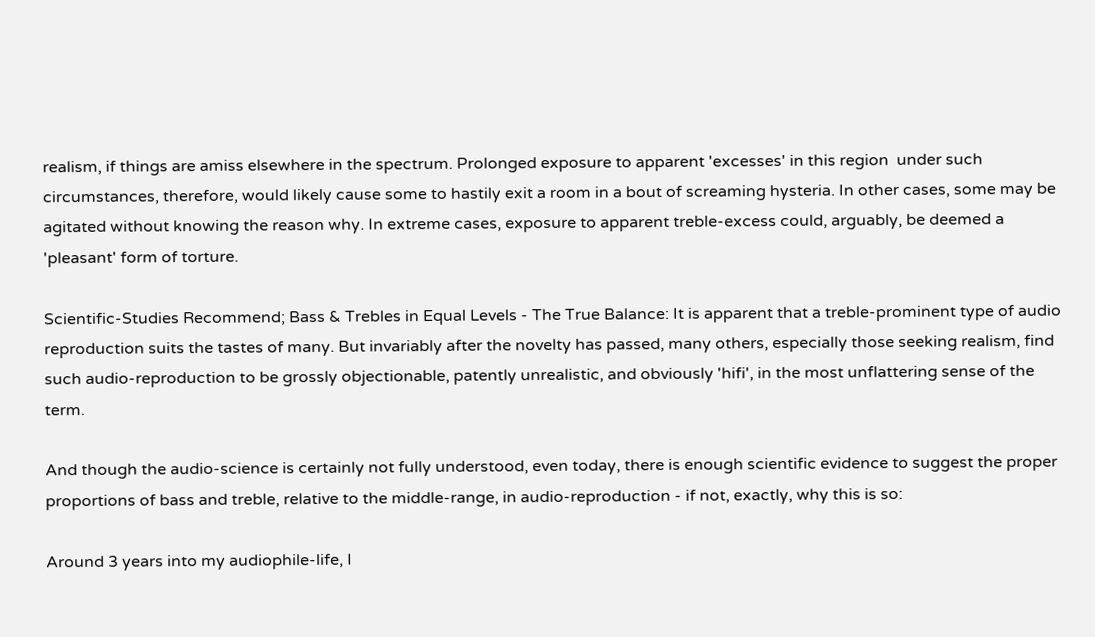realism, if things are amiss elsewhere in the spectrum. Prolonged exposure to apparent 'excesses' in this region  under such circumstances, therefore, would likely cause some to hastily exit a room in a bout of screaming hysteria. In other cases, some may be agitated without knowing the reason why. In extreme cases, exposure to apparent treble-excess could, arguably, be deemed a 'pleasant' form of torture.

Scientific-Studies Recommend; Bass & Trebles in Equal Levels - The True Balance: It is apparent that a treble-prominent type of audio reproduction suits the tastes of many. But invariably after the novelty has passed, many others, especially those seeking realism, find such audio-reproduction to be grossly objectionable, patently unrealistic, and obviously 'hifi', in the most unflattering sense of the term.

And though the audio-science is certainly not fully understood, even today, there is enough scientific evidence to suggest the proper proportions of bass and treble, relative to the middle-range, in audio-reproduction - if not, exactly, why this is so:

Around 3 years into my audiophile-life, I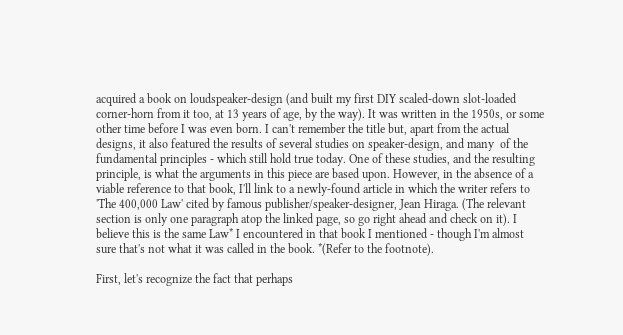acquired a book on loudspeaker-design (and built my first DIY scaled-down slot-loaded corner-horn from it too, at 13 years of age, by the way). It was written in the 1950s, or some other time before I was even born. I can't remember the title but, apart from the actual designs, it also featured the results of several studies on speaker-design, and many  of the fundamental principles - which still hold true today. One of these studies, and the resulting principle, is what the arguments in this piece are based upon. However, in the absence of a viable reference to that book, I'll link to a newly-found article in which the writer refers to 'The 400,000 Law' cited by famous publisher/speaker-designer, Jean Hiraga. (The relevant section is only one paragraph atop the linked page, so go right ahead and check on it). I believe this is the same Law* I encountered in that book I mentioned - though I'm almost sure that's not what it was called in the book. *(Refer to the footnote).

First, let's recognize the fact that perhaps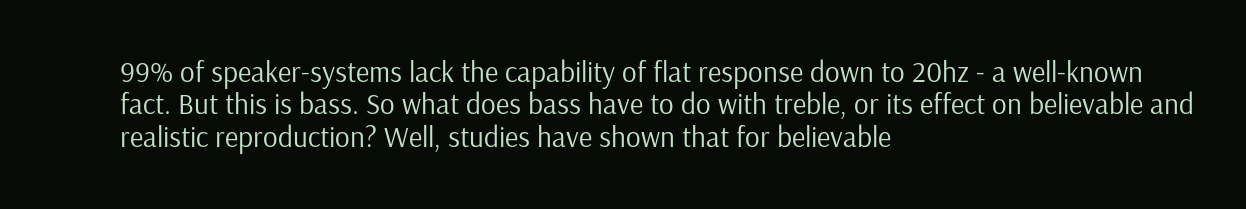99% of speaker-systems lack the capability of flat response down to 20hz - a well-known fact. But this is bass. So what does bass have to do with treble, or its effect on believable and realistic reproduction? Well, studies have shown that for believable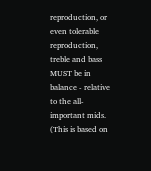reproduction, or even tolerable reproduction, treble and bass MUST be in balance - relative to the all-important mids. (This is based on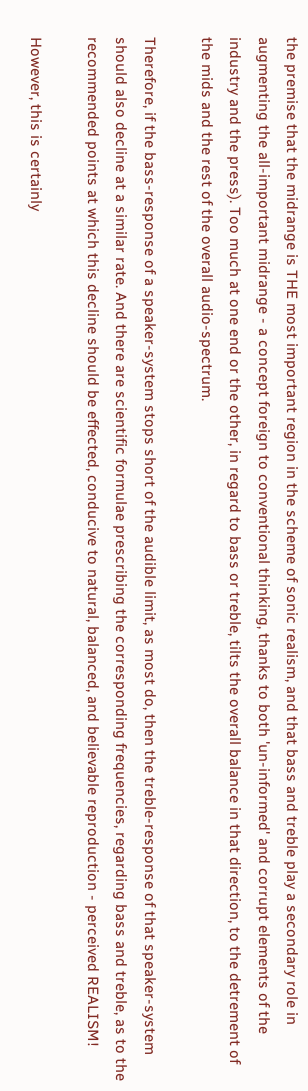the premise that the midrange is THE most important region in the scheme of sonic realism, and that bass and treble play a secondary role in augmenting the all-important midrange - a concept foreign to conventional thinking, thanks to both 'un-informed' and corrupt elements of the industry and the press). Too much at one end or the other, in regard to bass or treble, tilts the overall balance in that direction, to the detrement of the mids and the rest of the overall audio-spectrum.

Therefore, if the bass-response of a speaker-system stops short of the audible limit, as most do, then the treble-response of that speaker-system should also decline at a similar rate. And there are scientific formulae prescribing the corresponding frequencies, regarding bass and treble, as to the recommended points at which this decline should be effected, conducive to natural, balanced, and believable reproduction - perceived REALISM!

However, this is certainly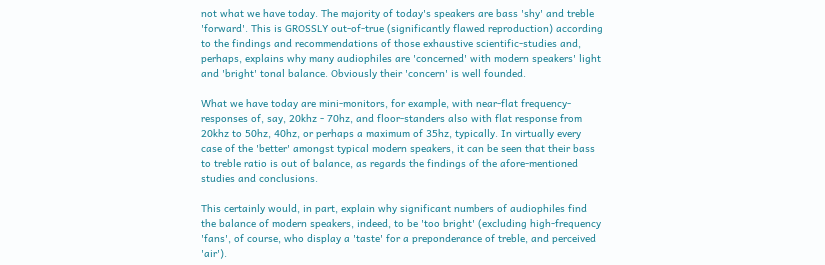not what we have today. The majority of today's speakers are bass 'shy' and treble 'forward'. This is GROSSLY out-of-true (significantly flawed reproduction) according to the findings and recommendations of those exhaustive scientific-studies and, perhaps, explains why many audiophiles are 'concerned' with modern speakers' light and 'bright' tonal balance. Obviously their 'concern' is well founded.

What we have today are mini-monitors, for example, with near-flat frequency-responses of, say, 20khz - 70hz, and floor-standers also with flat response from 20khz to 50hz, 40hz, or perhaps a maximum of 35hz, typically. In virtually every case of the 'better' amongst typical modern speakers, it can be seen that their bass to treble ratio is out of balance, as regards the findings of the afore-mentioned studies and conclusions.

This certainly would, in part, explain why significant numbers of audiophiles find the balance of modern speakers, indeed, to be 'too bright' (excluding high-frequency 'fans', of course, who display a 'taste' for a preponderance of treble, and perceived 'air').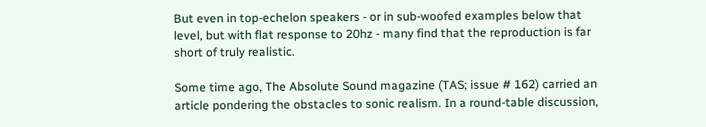But even in top-echelon speakers - or in sub-woofed examples below that level, but with flat response to 20hz - many find that the reproduction is far short of truly realistic.

Some time ago, The Absolute Sound magazine (TAS; issue # 162) carried an article pondering the obstacles to sonic realism. In a round-table discussion,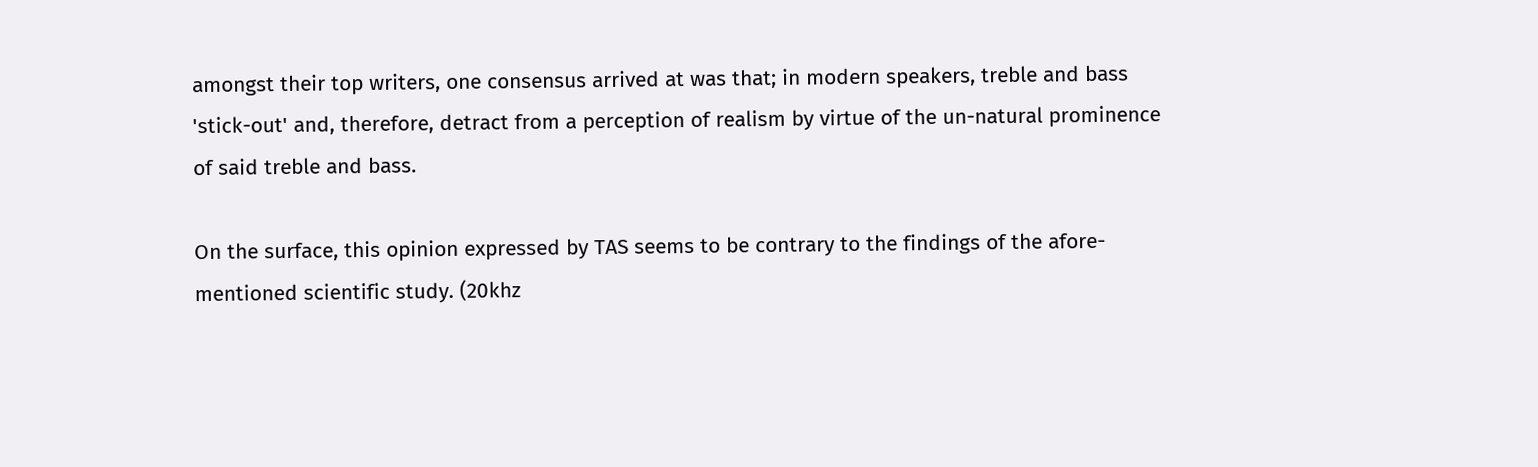amongst their top writers, one consensus arrived at was that; in modern speakers, treble and bass 'stick-out' and, therefore, detract from a perception of realism by virtue of the un-natural prominence of said treble and bass.

On the surface, this opinion expressed by TAS seems to be contrary to the findings of the afore-mentioned scientific study. (20khz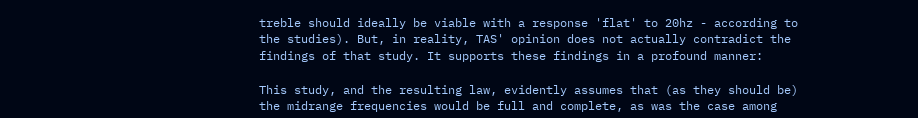treble should ideally be viable with a response 'flat' to 20hz - according to the studies). But, in reality, TAS' opinion does not actually contradict the findings of that study. It supports these findings in a profound manner:

This study, and the resulting law, evidently assumes that (as they should be) the midrange frequencies would be full and complete, as was the case among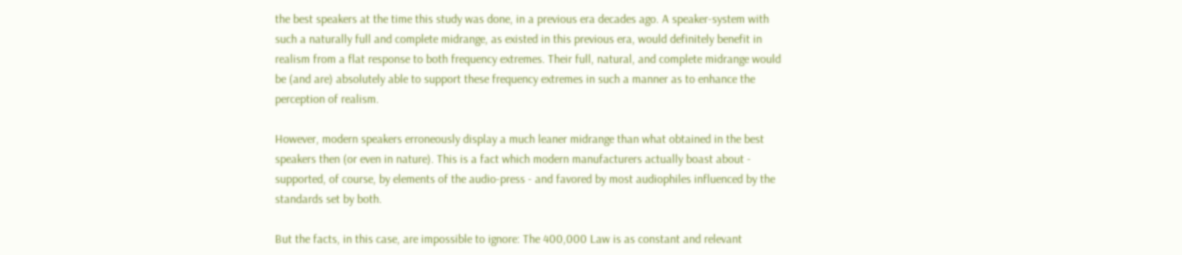the best speakers at the time this study was done, in a previous era decades ago. A speaker-system with such a naturally full and complete midrange, as existed in this previous era, would definitely benefit in realism from a flat response to both frequency extremes. Their full, natural, and complete midrange would be (and are) absolutely able to support these frequency extremes in such a manner as to enhance the perception of realism.

However, modern speakers erroneously display a much leaner midrange than what obtained in the best speakers then (or even in nature). This is a fact which modern manufacturers actually boast about - supported, of course, by elements of the audio-press - and favored by most audiophiles influenced by the standards set by both.

But the facts, in this case, are impossible to ignore: The 400,000 Law is as constant and relevant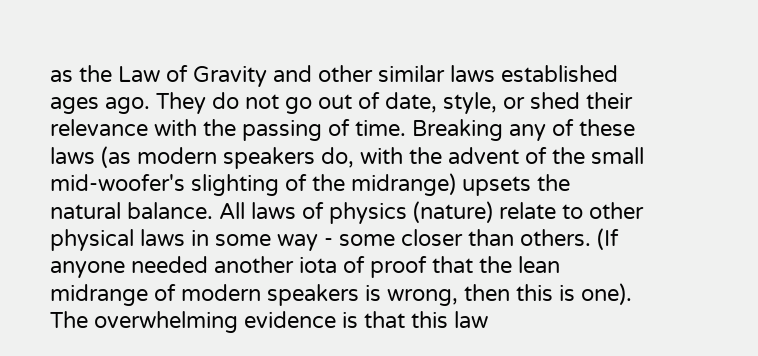as the Law of Gravity and other similar laws established ages ago. They do not go out of date, style, or shed their relevance with the passing of time. Breaking any of these laws (as modern speakers do, with the advent of the small mid-woofer's slighting of the midrange) upsets the natural balance. All laws of physics (nature) relate to other physical laws in some way - some closer than others. (If anyone needed another iota of proof that the lean midrange of modern speakers is wrong, then this is one). The overwhelming evidence is that this law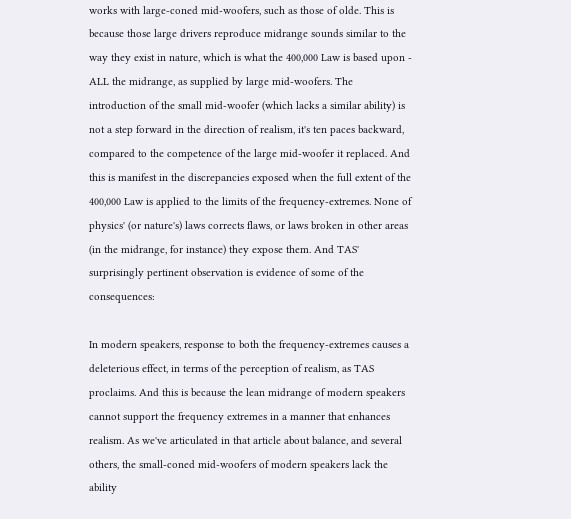works with large-coned mid-woofers, such as those of olde. This is because those large drivers reproduce midrange sounds similar to the way they exist in nature, which is what the 400,000 Law is based upon - ALL the midrange, as supplied by large mid-woofers. The introduction of the small mid-woofer (which lacks a similar ability) is not a step forward in the direction of realism, it's ten paces backward, compared to the competence of the large mid-woofer it replaced. And this is manifest in the discrepancies exposed when the full extent of the 400,000 Law is applied to the limits of the frequency-extremes. None of physics' (or nature's) laws corrects flaws, or laws broken in other areas (in the midrange, for instance) they expose them. And TAS' surprisingly pertinent observation is evidence of some of the consequences:

In modern speakers, response to both the frequency-extremes causes a deleterious effect, in terms of the perception of realism, as TAS proclaims. And this is because the lean midrange of modern speakers cannot support the frequency extremes in a manner that enhances realism. As we've articulated in that article about balance, and several others, the small-coned mid-woofers of modern speakers lack the ability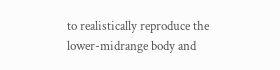to realistically reproduce the lower-midrange body and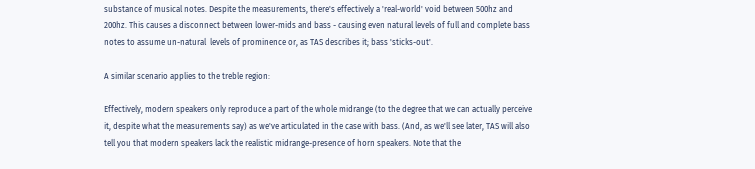substance of musical notes. Despite the measurements, there's effectively a 'real-world' void between 500hz and 200hz. This causes a disconnect between lower-mids and bass - causing even natural levels of full and complete bass notes to assume un-natural  levels of prominence or, as TAS describes it; bass 'sticks-out'.

A similar scenario applies to the treble region:

Effectively, modern speakers only reproduce a part of the whole midrange (to the degree that we can actually perceive it, despite what the measurements say) as we've articulated in the case with bass. (And, as we'll see later, TAS will also tell you that modern speakers lack the realistic midrange-presence of horn speakers. Note that the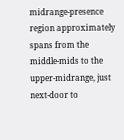midrange-presence region approximately spans from the middle-mids to the upper-midrange, just next-door to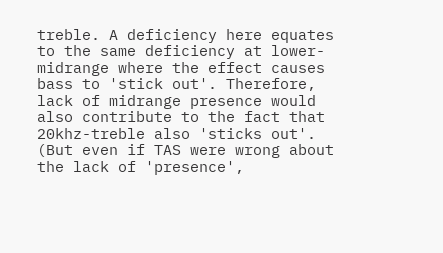treble. A deficiency here equates to the same deficiency at lower-midrange where the effect causes bass to 'stick out'. Therefore, lack of midrange presence would also contribute to the fact that 20khz-treble also 'sticks out'. (But even if TAS were wrong about the lack of 'presence',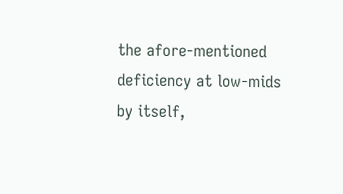the afore-mentioned deficiency at low-mids by itself,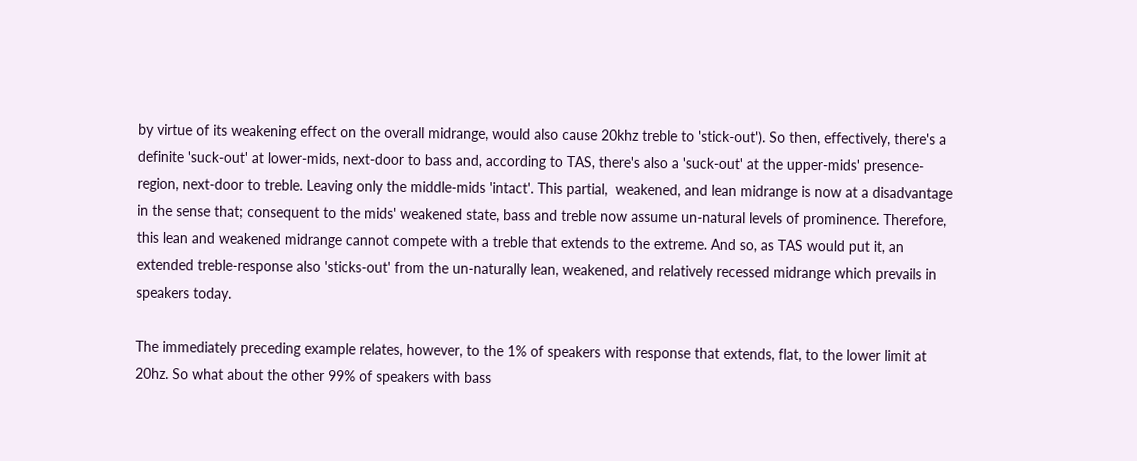by virtue of its weakening effect on the overall midrange, would also cause 20khz treble to 'stick-out'). So then, effectively, there's a definite 'suck-out' at lower-mids, next-door to bass and, according to TAS, there's also a 'suck-out' at the upper-mids' presence-region, next-door to treble. Leaving only the middle-mids 'intact'. This partial,  weakened, and lean midrange is now at a disadvantage in the sense that; consequent to the mids' weakened state, bass and treble now assume un-natural levels of prominence. Therefore, this lean and weakened midrange cannot compete with a treble that extends to the extreme. And so, as TAS would put it, an extended treble-response also 'sticks-out' from the un-naturally lean, weakened, and relatively recessed midrange which prevails in speakers today.

The immediately preceding example relates, however, to the 1% of speakers with response that extends, flat, to the lower limit at 20hz. So what about the other 99% of speakers with bass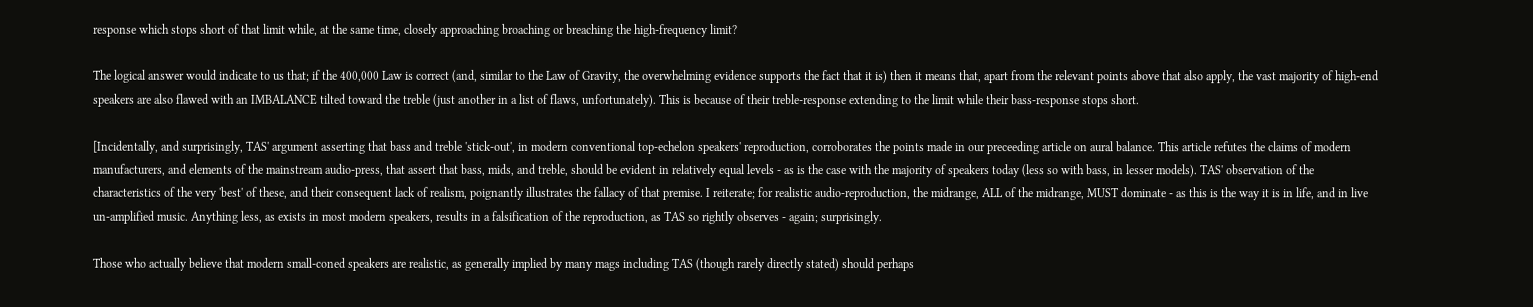response which stops short of that limit while, at the same time, closely approaching broaching or breaching the high-frequency limit?

The logical answer would indicate to us that; if the 400,000 Law is correct (and, similar to the Law of Gravity, the overwhelming evidence supports the fact that it is) then it means that, apart from the relevant points above that also apply, the vast majority of high-end speakers are also flawed with an IMBALANCE tilted toward the treble (just another in a list of flaws, unfortunately). This is because of their treble-response extending to the limit while their bass-response stops short.

[Incidentally, and surprisingly, TAS' argument asserting that bass and treble 'stick-out', in modern conventional top-echelon speakers' reproduction, corroborates the points made in our preceeding article on aural balance. This article refutes the claims of modern manufacturers, and elements of the mainstream audio-press, that assert that bass, mids, and treble, should be evident in relatively equal levels - as is the case with the majority of speakers today (less so with bass, in lesser models). TAS' observation of the characteristics of the very 'best' of these, and their consequent lack of realism, poignantly illustrates the fallacy of that premise. I reiterate; for realistic audio-reproduction, the midrange, ALL of the midrange, MUST dominate - as this is the way it is in life, and in live un-amplified music. Anything less, as exists in most modern speakers, results in a falsification of the reproduction, as TAS so rightly observes - again; surprisingly.

Those who actually believe that modern small-coned speakers are realistic, as generally implied by many mags including TAS (though rarely directly stated) should perhaps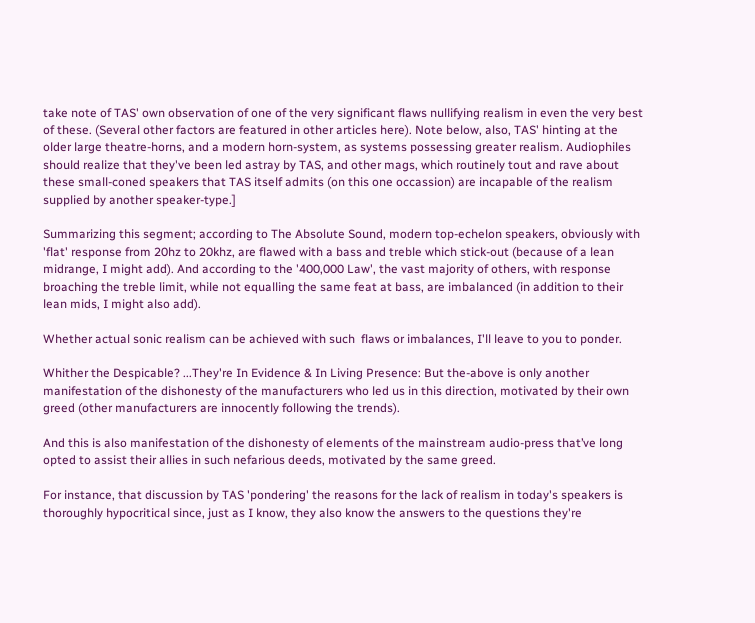take note of TAS' own observation of one of the very significant flaws nullifying realism in even the very best of these. (Several other factors are featured in other articles here). Note below, also, TAS' hinting at the older large theatre-horns, and a modern horn-system, as systems possessing greater realism. Audiophiles should realize that they've been led astray by TAS, and other mags, which routinely tout and rave about these small-coned speakers that TAS itself admits (on this one occassion) are incapable of the realism supplied by another speaker-type.]

Summarizing this segment; according to The Absolute Sound, modern top-echelon speakers, obviously with 'flat' response from 20hz to 20khz, are flawed with a bass and treble which stick-out (because of a lean midrange, I might add). And according to the '400,000 Law', the vast majority of others, with response broaching the treble limit, while not equalling the same feat at bass, are imbalanced (in addition to their lean mids, I might also add).

Whether actual sonic realism can be achieved with such  flaws or imbalances, I'll leave to you to ponder.

Whither the Despicable? ...They're In Evidence & In Living Presence: But the-above is only another manifestation of the dishonesty of the manufacturers who led us in this direction, motivated by their own greed (other manufacturers are innocently following the trends).

And this is also manifestation of the dishonesty of elements of the mainstream audio-press that’ve long opted to assist their allies in such nefarious deeds, motivated by the same greed.

For instance, that discussion by TAS 'pondering' the reasons for the lack of realism in today's speakers is thoroughly hypocritical since, just as I know, they also know the answers to the questions they're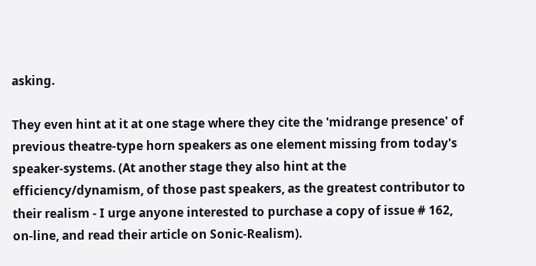asking.

They even hint at it at one stage where they cite the 'midrange presence' of previous theatre-type horn speakers as one element missing from today's speaker-systems. (At another stage they also hint at the efficiency/dynamism, of those past speakers, as the greatest contributor to their realism - I urge anyone interested to purchase a copy of issue # 162, on-line, and read their article on Sonic-Realism).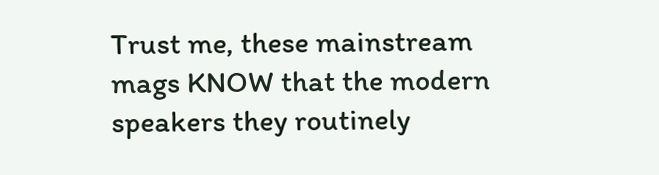Trust me, these mainstream mags KNOW that the modern speakers they routinely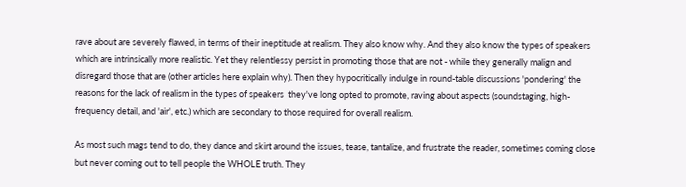rave about are severely flawed, in terms of their ineptitude at realism. They also know why. And they also know the types of speakers which are intrinsically more realistic. Yet they relentlessy persist in promoting those that are not - while they generally malign and disregard those that are (other articles here explain why). Then they hypocritically indulge in round-table discussions 'pondering' the reasons for the lack of realism in the types of speakers  they've long opted to promote, raving about aspects (soundstaging, high-frequency detail, and 'air', etc.) which are secondary to those required for overall realism.

As most such mags tend to do, they dance and skirt around the issues, tease, tantalize, and frustrate the reader, sometimes coming close but never coming out to tell people the WHOLE truth. They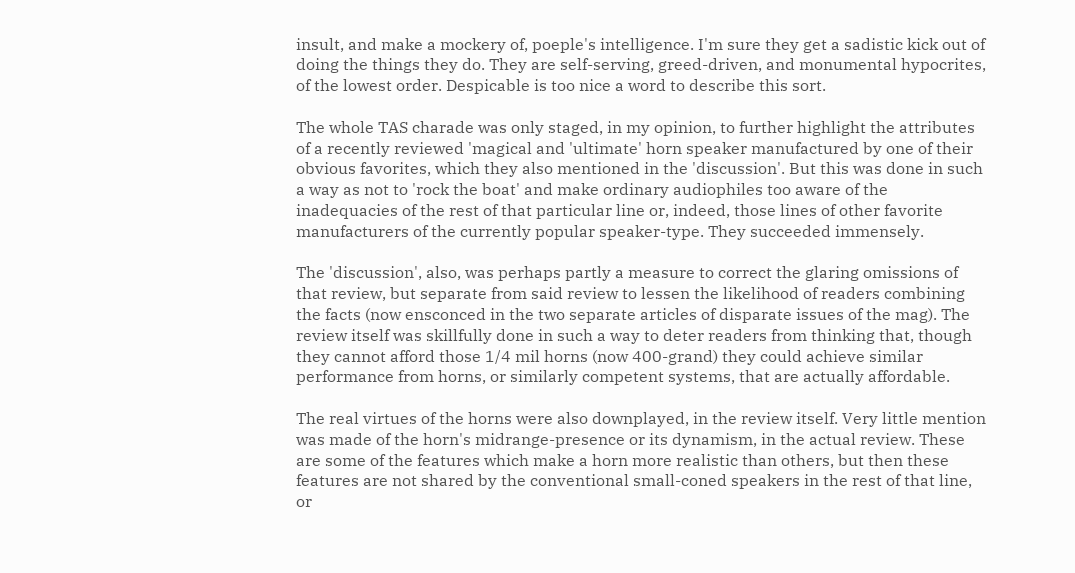insult, and make a mockery of, poeple's intelligence. I'm sure they get a sadistic kick out of doing the things they do. They are self-serving, greed-driven, and monumental hypocrites, of the lowest order. Despicable is too nice a word to describe this sort.

The whole TAS charade was only staged, in my opinion, to further highlight the attributes of a recently reviewed 'magical and 'ultimate' horn speaker manufactured by one of their obvious favorites, which they also mentioned in the 'discussion'. But this was done in such a way as not to 'rock the boat' and make ordinary audiophiles too aware of the inadequacies of the rest of that particular line or, indeed, those lines of other favorite manufacturers of the currently popular speaker-type. They succeeded immensely.

The 'discussion', also, was perhaps partly a measure to correct the glaring omissions of that review, but separate from said review to lessen the likelihood of readers combining the facts (now ensconced in the two separate articles of disparate issues of the mag). The review itself was skillfully done in such a way to deter readers from thinking that, though they cannot afford those 1/4 mil horns (now 400-grand) they could achieve similar performance from horns, or similarly competent systems, that are actually affordable.

The real virtues of the horns were also downplayed, in the review itself. Very little mention was made of the horn's midrange-presence or its dynamism, in the actual review. These are some of the features which make a horn more realistic than others, but then these features are not shared by the conventional small-coned speakers in the rest of that line, or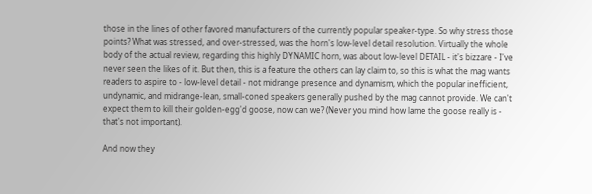those in the lines of other favored manufacturers of the currently popular speaker-type. So why stress those points? What was stressed, and over-stressed, was the horn's low-level detail resolution. Virtually the whole body of the actual review, regarding this highly DYNAMIC horn, was about low-level DETAIL - it's bizzare - I've never seen the likes of it. But then, this is a feature the others can lay claim to, so this is what the mag wants readers to aspire to - low-level detail - not midrange presence and dynamism, which the popular inefficient, undynamic, and midrange-lean, small-coned speakers generally pushed by the mag cannot provide. We can't expect them to kill their golden-egg'd goose, now can we? (Never you mind how lame the goose really is - that's not important).

And now they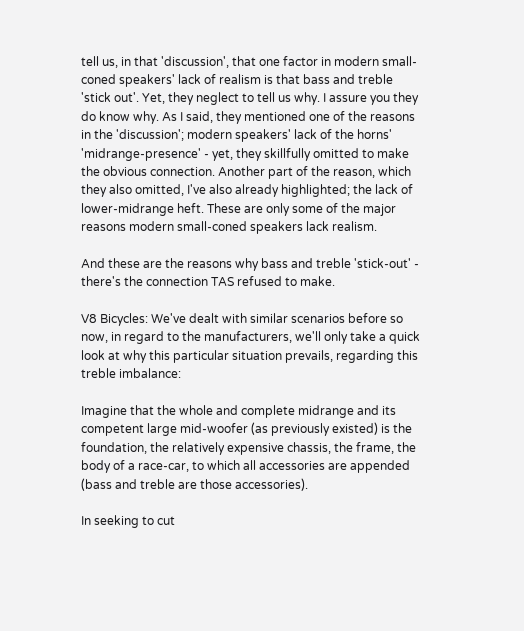tell us, in that 'discussion', that one factor in modern small-coned speakers' lack of realism is that bass and treble 'stick out'. Yet, they neglect to tell us why. I assure you they do know why. As I said, they mentioned one of the reasons in the 'discussion'; modern speakers' lack of the horns' 'midrange-presence' - yet, they skillfully omitted to make the obvious connection. Another part of the reason, which they also omitted, I've also already highlighted; the lack of lower-midrange heft. These are only some of the major reasons modern small-coned speakers lack realism.

And these are the reasons why bass and treble 'stick-out' - there's the connection TAS refused to make.

V8 Bicycles: We've dealt with similar scenarios before so now, in regard to the manufacturers, we'll only take a quick look at why this particular situation prevails, regarding this treble imbalance:

Imagine that the whole and complete midrange and its competent large mid-woofer (as previously existed) is the foundation, the relatively expensive chassis, the frame, the body of a race-car, to which all accessories are appended (bass and treble are those accessories).

In seeking to cut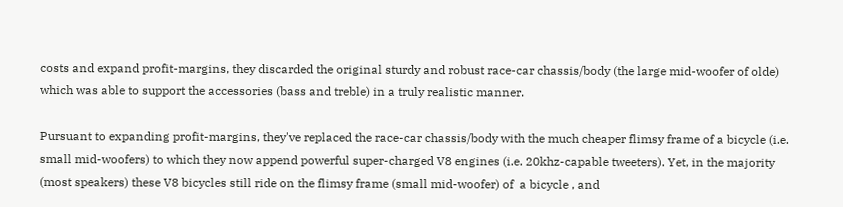costs and expand profit-margins, they discarded the original sturdy and robust race-car chassis/body (the large mid-woofer of olde) which was able to support the accessories (bass and treble) in a truly realistic manner.

Pursuant to expanding profit-margins, they've replaced the race-car chassis/body with the much cheaper flimsy frame of a bicycle (i.e. small mid-woofers) to which they now append powerful super-charged V8 engines (i.e. 20khz-capable tweeters). Yet, in the majority (most speakers) these V8 bicycles still ride on the flimsy frame (small mid-woofer) of  a bicycle , and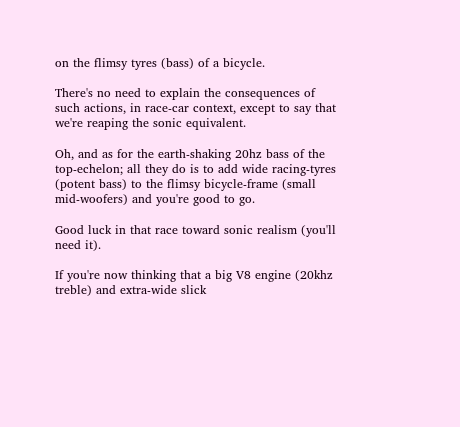on the flimsy tyres (bass) of a bicycle.

There's no need to explain the consequences of such actions, in race-car context, except to say that we're reaping the sonic equivalent.

Oh, and as for the earth-shaking 20hz bass of the top-echelon; all they do is to add wide racing-tyres (potent bass) to the flimsy bicycle-frame (small mid-woofers) and you're good to go.

Good luck in that race toward sonic realism (you'll need it).

If you're now thinking that a big V8 engine (20khz treble) and extra-wide slick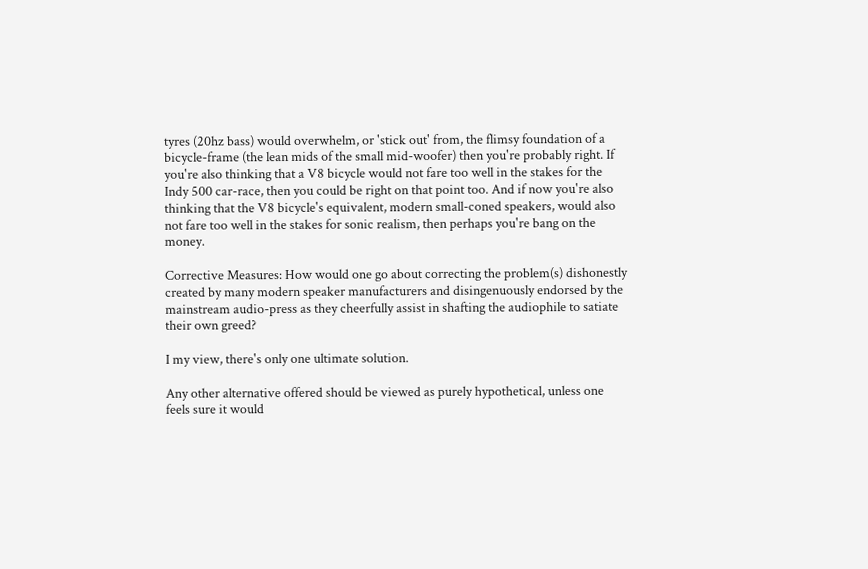tyres (20hz bass) would overwhelm, or 'stick out' from, the flimsy foundation of a bicycle-frame (the lean mids of the small mid-woofer) then you're probably right. If you're also thinking that a V8 bicycle would not fare too well in the stakes for the Indy 500 car-race, then you could be right on that point too. And if now you're also thinking that the V8 bicycle's equivalent, modern small-coned speakers, would also not fare too well in the stakes for sonic realism, then perhaps you're bang on the money.

Corrective Measures: How would one go about correcting the problem(s) dishonestly created by many modern speaker manufacturers and disingenuously endorsed by the mainstream audio-press as they cheerfully assist in shafting the audiophile to satiate their own greed?

I my view, there's only one ultimate solution.

Any other alternative offered should be viewed as purely hypothetical, unless one feels sure it would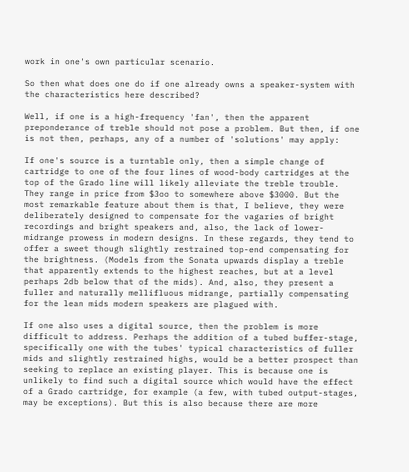work in one's own particular scenario.

So then what does one do if one already owns a speaker-system with the characteristics here described?

Well, if one is a high-frequency 'fan', then the apparent preponderance of treble should not pose a problem. But then, if one is not then, perhaps, any of a number of 'solutions' may apply:

If one's source is a turntable only, then a simple change of cartridge to one of the four lines of wood-body cartridges at the top of the Grado line will likely alleviate the treble trouble. They range in price from $3oo to somewhere above $3000. But the most remarkable feature about them is that, I believe, they were deliberately designed to compensate for the vagaries of bright recordings and bright speakers and, also, the lack of lower-midrange prowess in modern designs. In these regards, they tend to offer a sweet though slightly restrained top-end compensating for the brightness. (Models from the Sonata upwards display a treble that apparently extends to the highest reaches, but at a level perhaps 2db below that of the mids). And, also, they present a fuller and naturally mellifluous midrange, partially compensating for the lean mids modern speakers are plagued with.

If one also uses a digital source, then the problem is more difficult to address. Perhaps the addition of a tubed buffer-stage, specifically one with the tubes' typical characteristics of fuller mids and slightly restrained highs, would be a better prospect than seeking to replace an existing player. This is because one is unlikely to find such a digital source which would have the effect of a Grado cartridge, for example (a few, with tubed output-stages, may be exceptions). But this is also because there are more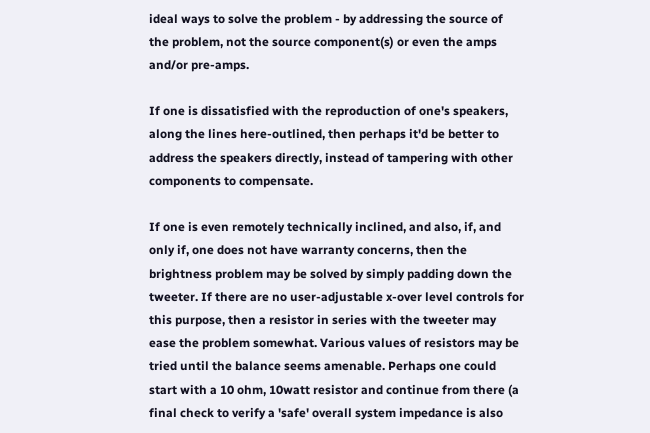ideal ways to solve the problem - by addressing the source of the problem, not the source component(s) or even the amps and/or pre-amps.

If one is dissatisfied with the reproduction of one's speakers, along the lines here-outlined, then perhaps it'd be better to address the speakers directly, instead of tampering with other components to compensate.

If one is even remotely technically inclined, and also, if, and only if, one does not have warranty concerns, then the brightness problem may be solved by simply padding down the tweeter. If there are no user-adjustable x-over level controls for this purpose, then a resistor in series with the tweeter may ease the problem somewhat. Various values of resistors may be tried until the balance seems amenable. Perhaps one could start with a 10 ohm, 10watt resistor and continue from there (a final check to verify a 'safe' overall system impedance is also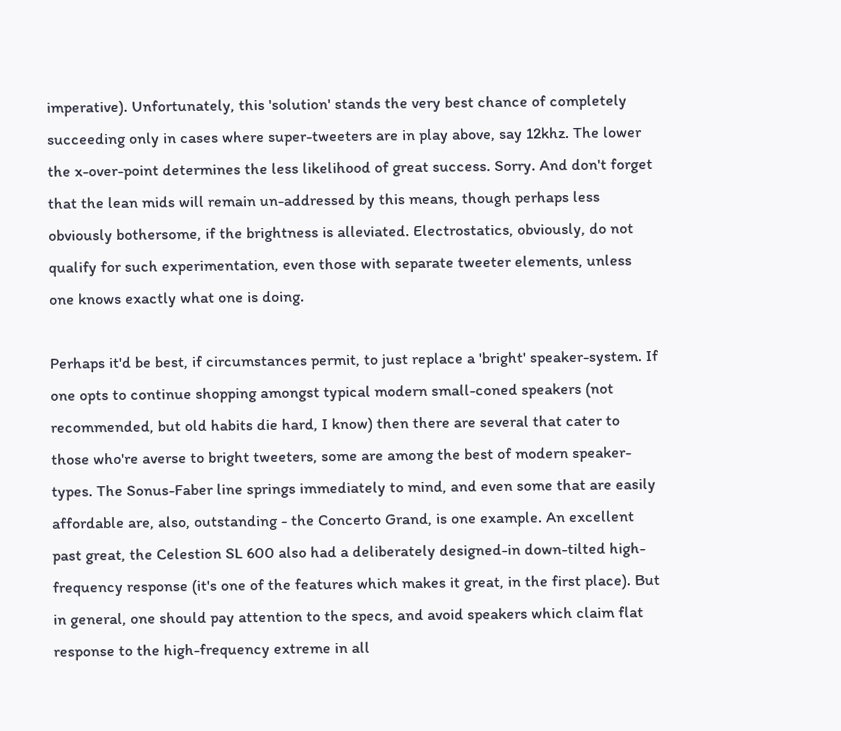imperative). Unfortunately, this 'solution' stands the very best chance of completely succeeding only in cases where super-tweeters are in play above, say 12khz. The lower the x-over-point determines the less likelihood of great success. Sorry. And don't forget that the lean mids will remain un-addressed by this means, though perhaps less obviously bothersome, if the brightness is alleviated. Electrostatics, obviously, do not qualify for such experimentation, even those with separate tweeter elements, unless one knows exactly what one is doing.

Perhaps it'd be best, if circumstances permit, to just replace a 'bright' speaker-system. If one opts to continue shopping amongst typical modern small-coned speakers (not recommended, but old habits die hard, I know) then there are several that cater to those who're averse to bright tweeters, some are among the best of modern speaker-types. The Sonus-Faber line springs immediately to mind, and even some that are easily affordable are, also, outstanding - the Concerto Grand, is one example. An excellent past great, the Celestion SL 600 also had a deliberately designed-in down-tilted high-frequency response (it's one of the features which makes it great, in the first place). But in general, one should pay attention to the specs, and avoid speakers which claim flat response to the high-frequency extreme in all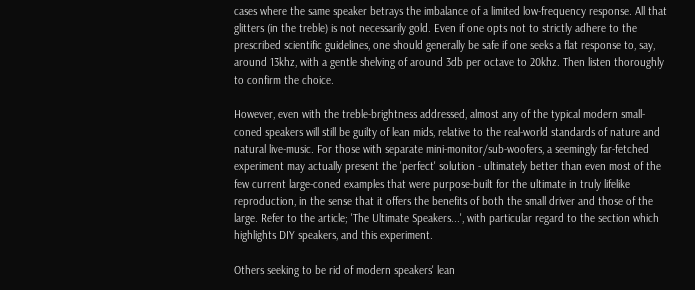cases where the same speaker betrays the imbalance of a limited low-frequency response. All that glitters (in the treble) is not necessarily gold. Even if one opts not to strictly adhere to the prescribed scientific guidelines, one should generally be safe if one seeks a flat response to, say, around 13khz, with a gentle shelving of around 3db per octave to 20khz. Then listen thoroughly to confirm the choice.

However, even with the treble-brightness addressed, almost any of the typical modern small-coned speakers will still be guilty of lean mids, relative to the real-world standards of nature and natural live-music. For those with separate mini-monitor/sub-woofers, a seemingly far-fetched experiment may actually present the 'perfect' solution - ultimately better than even most of the few current large-coned examples that were purpose-built for the ultimate in truly lifelike reproduction, in the sense that it offers the benefits of both the small driver and those of the large. Refer to the article; 'The Ultimate Speakers...', with particular regard to the section which highlights DIY speakers, and this experiment.

Others seeking to be rid of modern speakers' lean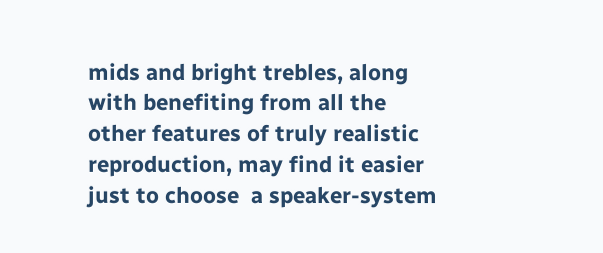mids and bright trebles, along with benefiting from all the other features of truly realistic reproduction, may find it easier just to choose  a speaker-system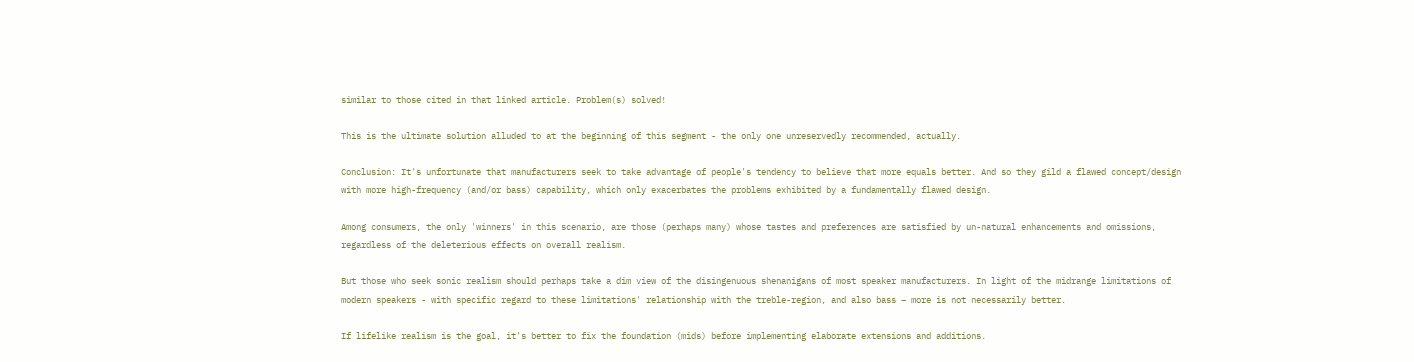similar to those cited in that linked article. Problem(s) solved!

This is the ultimate solution alluded to at the beginning of this segment - the only one unreservedly recommended, actually.

Conclusion: It's unfortunate that manufacturers seek to take advantage of people's tendency to believe that more equals better. And so they gild a flawed concept/design with more high-frequency (and/or bass) capability, which only exacerbates the problems exhibited by a fundamentally flawed design.

Among consumers, the only 'winners' in this scenario, are those (perhaps many) whose tastes and preferences are satisfied by un-natural enhancements and omissions, regardless of the deleterious effects on overall realism.

But those who seek sonic realism should perhaps take a dim view of the disingenuous shenanigans of most speaker manufacturers. In light of the midrange limitations of modern speakers - with specific regard to these limitations' relationship with the treble-region, and also bass – more is not necessarily better.

If lifelike realism is the goal, it's better to fix the foundation (mids) before implementing elaborate extensions and additions.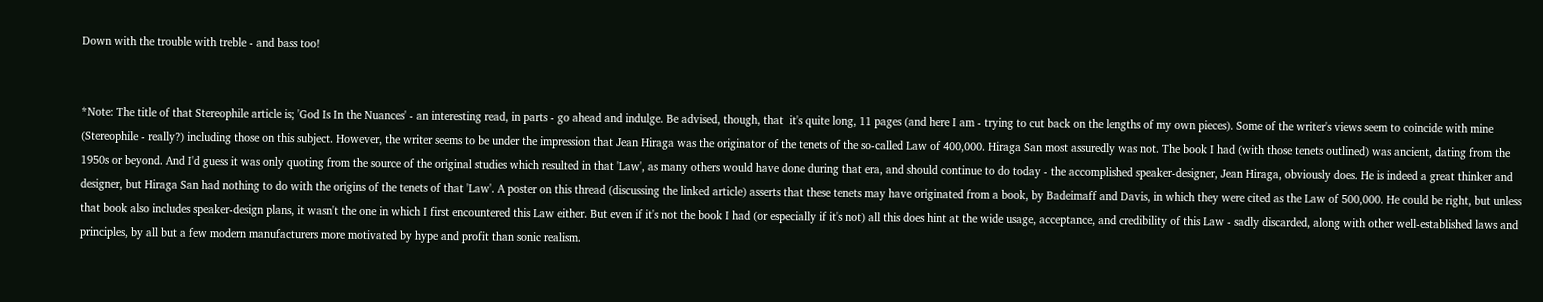Down with the trouble with treble - and bass too!


*Note: The title of that Stereophile article is; 'God Is In the Nuances' - an interesting read, in parts - go ahead and indulge. Be advised, though, that  it's quite long, 11 pages (and here I am - trying to cut back on the lengths of my own pieces). Some of the writer's views seem to coincide with mine (Stereophile - really?) including those on this subject. However, the writer seems to be under the impression that Jean Hiraga was the originator of the tenets of the so-called Law of 400,000. Hiraga San most assuredly was not. The book I had (with those tenets outlined) was ancient, dating from the 1950s or beyond. And I'd guess it was only quoting from the source of the original studies which resulted in that 'Law', as many others would have done during that era, and should continue to do today - the accomplished speaker-designer, Jean Hiraga, obviously does. He is indeed a great thinker and designer, but Hiraga San had nothing to do with the origins of the tenets of that 'Law'. A poster on this thread (discussing the linked article) asserts that these tenets may have originated from a book, by Badeimaff and Davis, in which they were cited as the Law of 500,000. He could be right, but unless that book also includes speaker-design plans, it wasn't the one in which I first encountered this Law either. But even if it's not the book I had (or especially if it's not) all this does hint at the wide usage, acceptance, and credibility of this Law - sadly discarded, along with other well-established laws and principles, by all but a few modern manufacturers more motivated by hype and profit than sonic realism.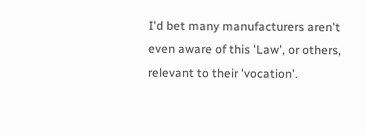I'd bet many manufacturers aren't even aware of this 'Law', or others, relevant to their 'vocation'.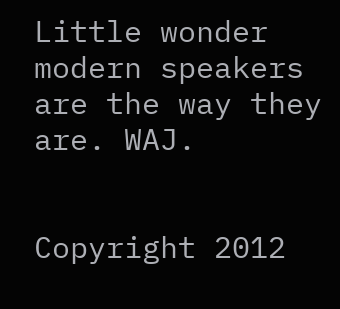Little wonder modern speakers are the way they are. WAJ.


Copyright 2012